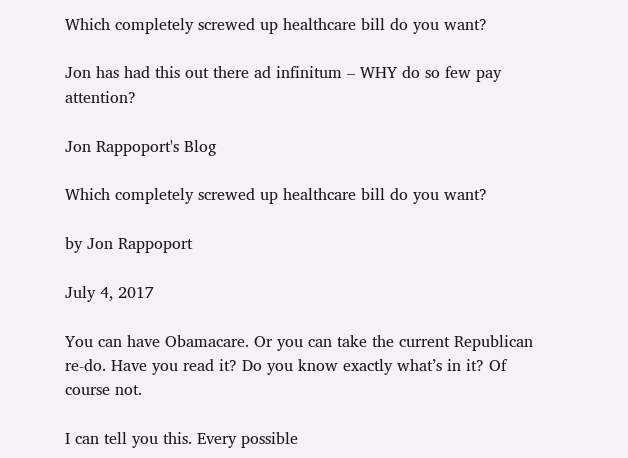Which completely screwed up healthcare bill do you want?

Jon has had this out there ad infinitum – WHY do so few pay attention?

Jon Rappoport's Blog

Which completely screwed up healthcare bill do you want?

by Jon Rappoport

July 4, 2017

You can have Obamacare. Or you can take the current Republican re-do. Have you read it? Do you know exactly what’s in it? Of course not.

I can tell you this. Every possible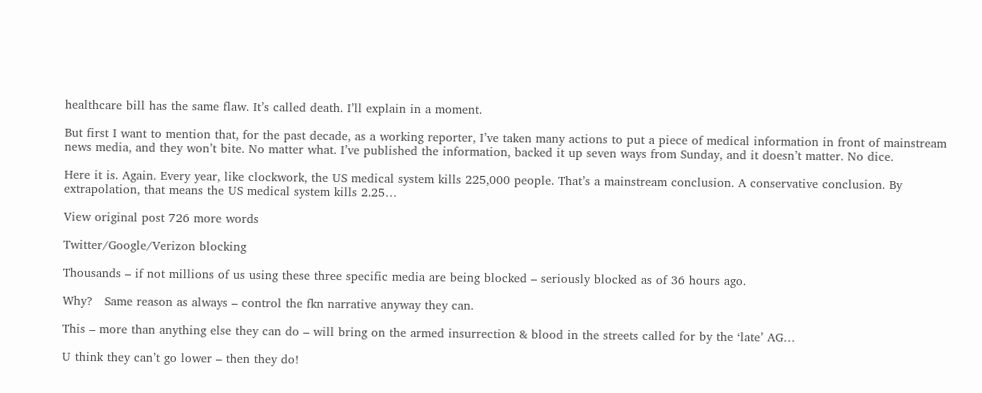healthcare bill has the same flaw. It’s called death. I’ll explain in a moment.

But first I want to mention that, for the past decade, as a working reporter, I’ve taken many actions to put a piece of medical information in front of mainstream news media, and they won’t bite. No matter what. I’ve published the information, backed it up seven ways from Sunday, and it doesn’t matter. No dice.

Here it is. Again. Every year, like clockwork, the US medical system kills 225,000 people. That’s a mainstream conclusion. A conservative conclusion. By extrapolation, that means the US medical system kills 2.25…

View original post 726 more words

Twitter/Google/Verizon blocking

Thousands – if not millions of us using these three specific media are being blocked – seriously blocked as of 36 hours ago.

Why?   Same reason as always – control the fkn narrative anyway they can.

This – more than anything else they can do – will bring on the armed insurrection & blood in the streets called for by the ‘late’ AG…

U think they can’t go lower – then they do!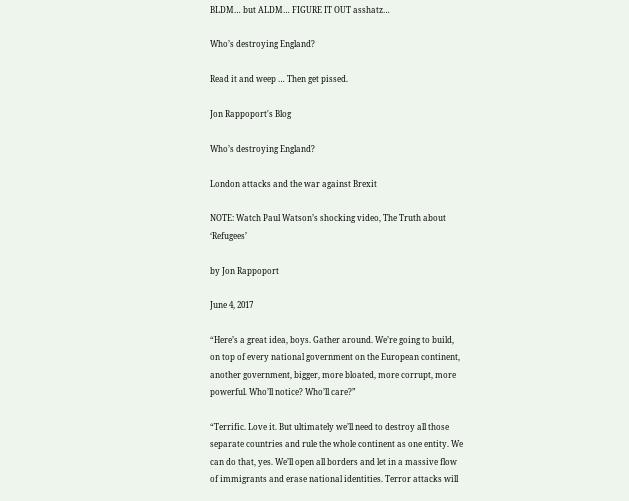BLDM… but ALDM… FIGURE IT OUT asshatz…

Who’s destroying England?

Read it and weep … Then get pissed.

Jon Rappoport's Blog

Who’s destroying England?

London attacks and the war against Brexit

NOTE: Watch Paul Watson’s shocking video, The Truth about ‘Refugees’

by Jon Rappoport

June 4, 2017

“Here’s a great idea, boys. Gather around. We’re going to build, on top of every national government on the European continent, another government, bigger, more bloated, more corrupt, more powerful. Who’ll notice? Who’ll care?”

“Terrific. Love it. But ultimately we’ll need to destroy all those separate countries and rule the whole continent as one entity. We can do that, yes. We’ll open all borders and let in a massive flow of immigrants and erase national identities. Terror attacks will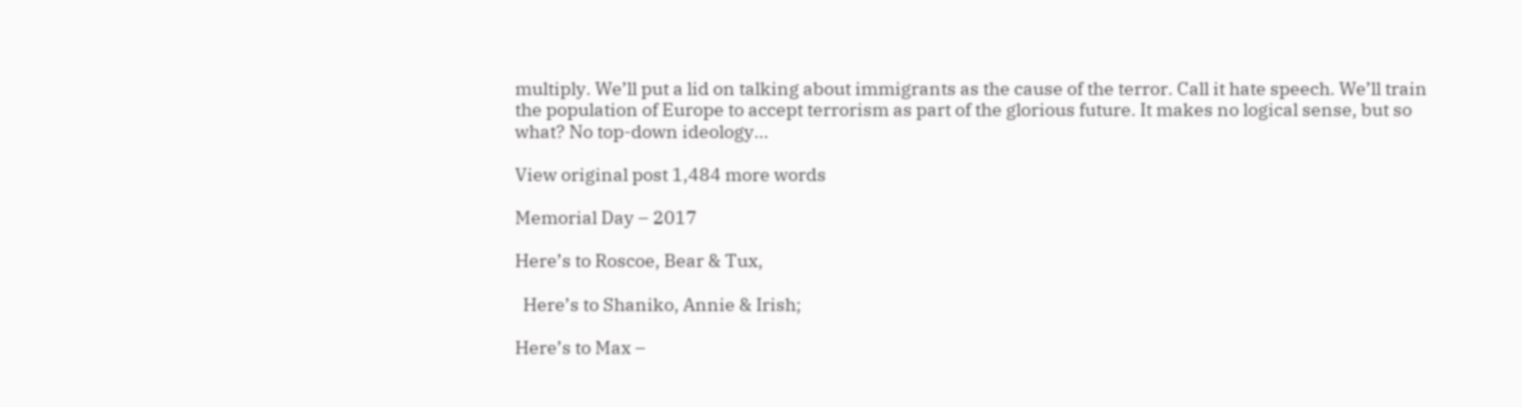multiply. We’ll put a lid on talking about immigrants as the cause of the terror. Call it hate speech. We’ll train the population of Europe to accept terrorism as part of the glorious future. It makes no logical sense, but so what? No top-down ideology…

View original post 1,484 more words

Memorial Day – 2017

Here’s to Roscoe, Bear & Tux,

  Here’s to Shaniko, Annie & Irish;

Here’s to Max –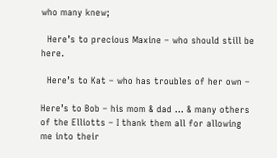who many knew;

  Here’s to precious Maxine – who should still be here.

  Here’s to Kat – who has troubles of her own –

Here’s to Bob – his mom & dad … & many others of the Elliotts – I thank them all for allowing me into their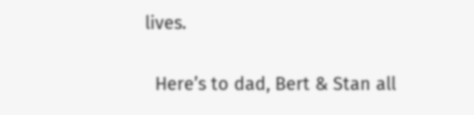lives.

  Here’s to dad, Bert & Stan all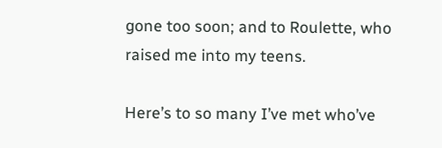gone too soon; and to Roulette, who raised me into my teens.

Here’s to so many I’ve met who’ve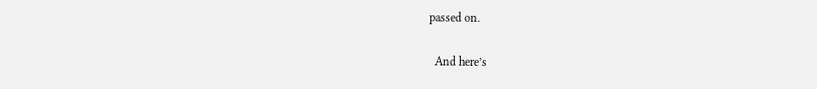passed on.

  And here’s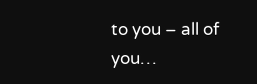to you – all of you…